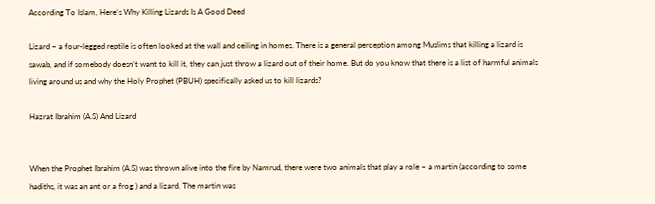According To Islam, Here’s Why Killing Lizards Is A Good Deed

Lizard – a four-legged reptile is often looked at the wall and ceiling in homes. There is a general perception among Muslims that killing a lizard is sawab, and if somebody doesn’t want to kill it, they can just throw a lizard out of their home. But do you know that there is a list of harmful animals living around us and why the Holy Prophet (PBUH) specifically asked us to kill lizards?

Hazrat Ibrahim (A.S) And Lizard


When the Prophet Ibrahim (A.S) was thrown alive into the fire by Namrud, there were two animals that play a role – a martin (according to some hadiths, it was an ant or a frog ) and a lizard. The martin was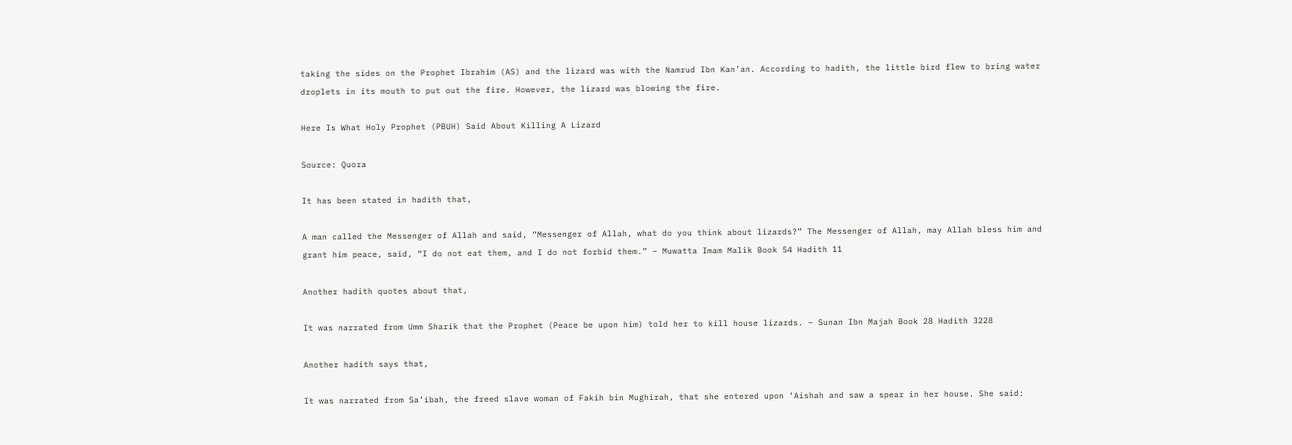taking the sides on the Prophet Ibrahim (AS) and the lizard was with the Namrud Ibn Kan’an. According to hadith, the little bird flew to bring water droplets in its mouth to put out the fire. However, the lizard was blowing the fire.

Here Is What Holy Prophet (PBUH) Said About Killing A Lizard

Source: Quora

It has been stated in hadith that,

A man called the Messenger of Allah and said, “Messenger of Allah, what do you think about lizards?” The Messenger of Allah, may Allah bless him and grant him peace, said, “I do not eat them, and I do not forbid them.” – Muwatta Imam Malik Book 54 Hadith 11

Another hadith quotes about that,

It was narrated from Umm Sharik that the Prophet (Peace be upon him) told her to kill house lizards. – Sunan Ibn Majah Book 28 Hadith 3228

Another hadith says that,

It was narrated from Sa’ibah, the freed slave woman of Fakih bin Mughirah, that she entered upon ‘Aishah and saw a spear in her house. She said: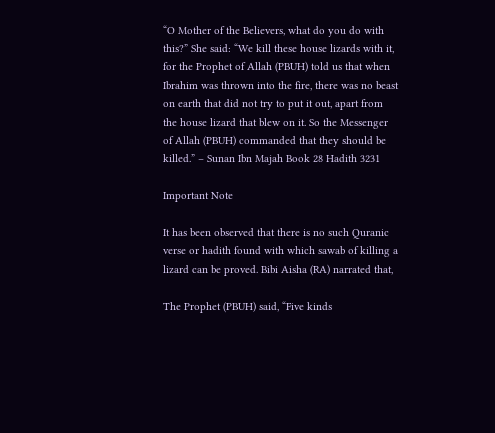“O Mother of the Believers, what do you do with this?” She said: “We kill these house lizards with it, for the Prophet of Allah (PBUH) told us that when Ibrahim was thrown into the fire, there was no beast on earth that did not try to put it out, apart from the house lizard that blew on it. So the Messenger of Allah (PBUH) commanded that they should be killed.” – Sunan Ibn Majah Book 28 Hadith 3231

Important Note

It has been observed that there is no such Quranic verse or hadith found with which sawab of killing a lizard can be proved. Bibi Aisha (RA) narrated that,

The Prophet (PBUH) said, “Five kinds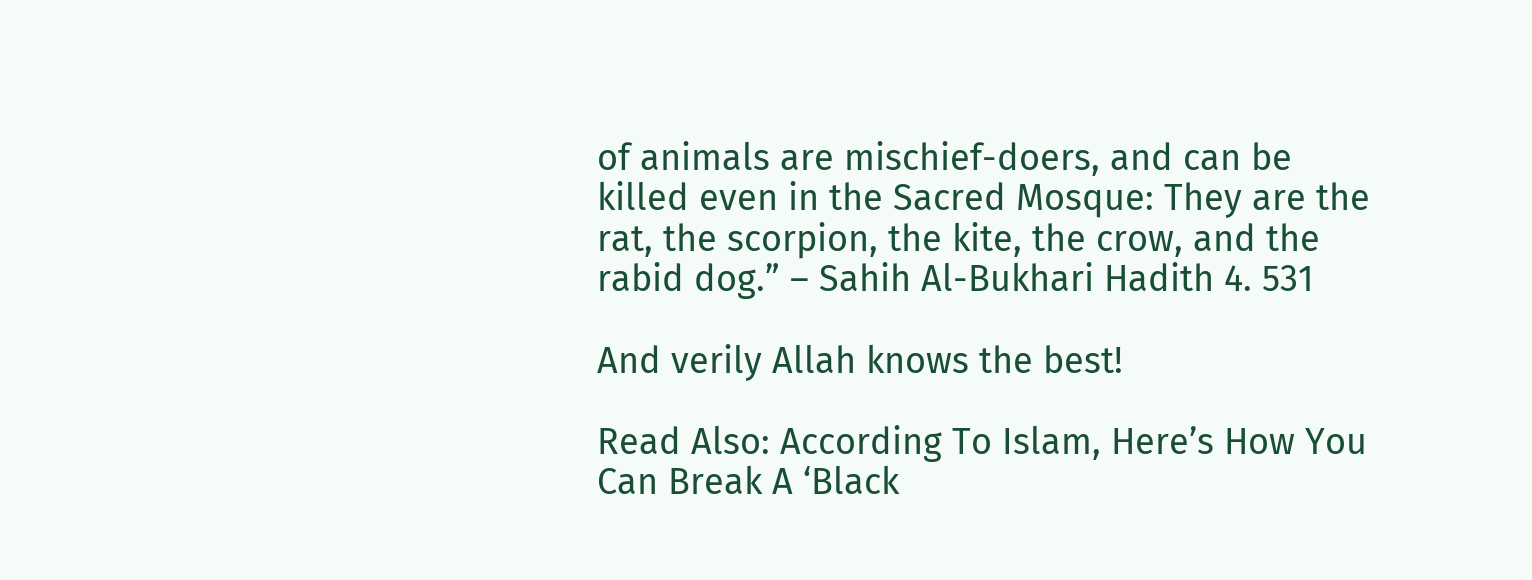of animals are mischief-doers, and can be killed even in the Sacred Mosque: They are the rat, the scorpion, the kite, the crow, and the rabid dog.” – Sahih Al-Bukhari Hadith 4. 531

And verily Allah knows the best!

Read Also: According To Islam, Here’s How You Can Break A ‘Black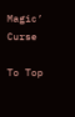Magic’ Curse

To Top